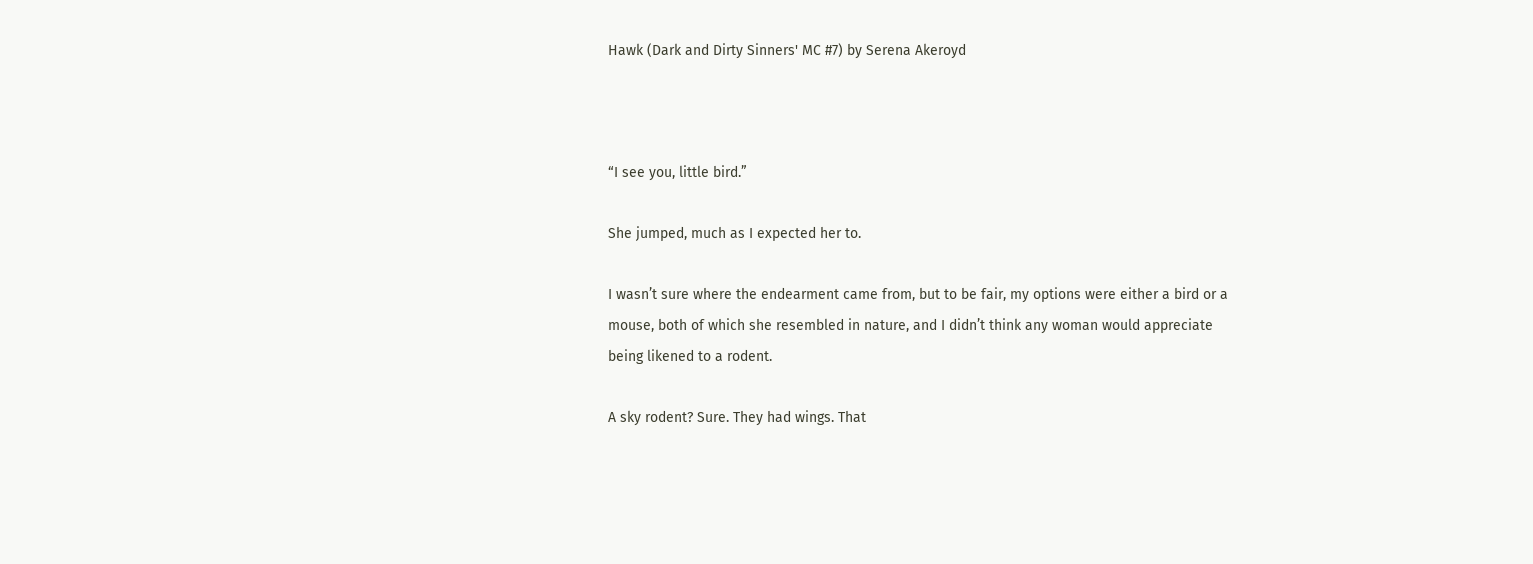Hawk (Dark and Dirty Sinners' MC #7) by Serena Akeroyd



“I see you, little bird.”

She jumped, much as I expected her to.

I wasn’t sure where the endearment came from, but to be fair, my options were either a bird or a mouse, both of which she resembled in nature, and I didn’t think any woman would appreciate being likened to a rodent.

A sky rodent? Sure. They had wings. That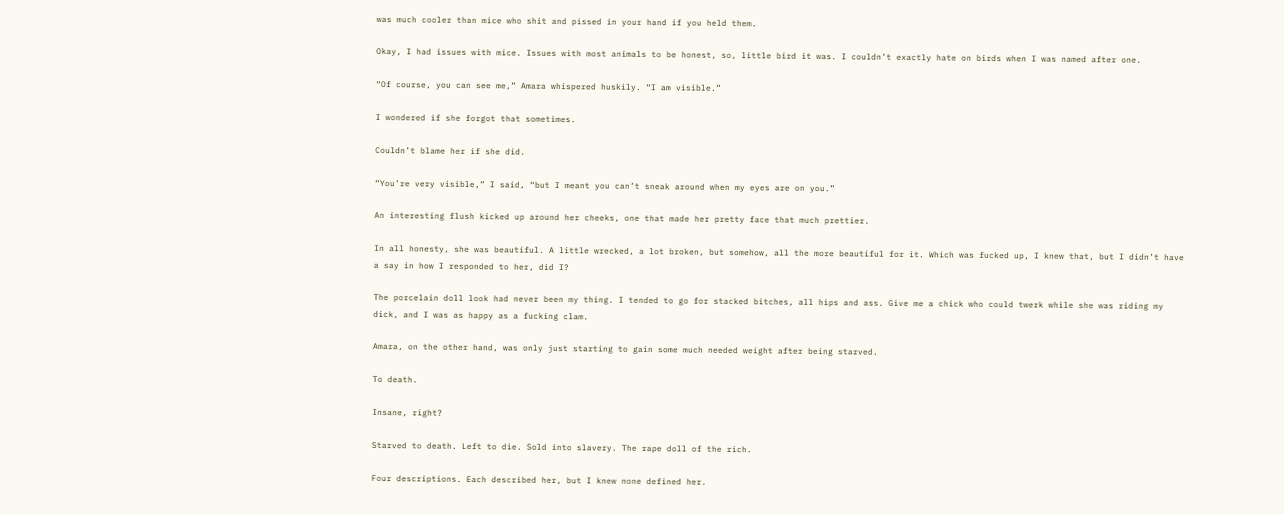was much cooler than mice who shit and pissed in your hand if you held them.

Okay, I had issues with mice. Issues with most animals to be honest, so, little bird it was. I couldn’t exactly hate on birds when I was named after one.

“Of course, you can see me,” Amara whispered huskily. “I am visible.”

I wondered if she forgot that sometimes.

Couldn’t blame her if she did.

“You’re very visible,” I said, “but I meant you can’t sneak around when my eyes are on you.”

An interesting flush kicked up around her cheeks, one that made her pretty face that much prettier.

In all honesty, she was beautiful. A little wrecked, a lot broken, but somehow, all the more beautiful for it. Which was fucked up, I knew that, but I didn’t have a say in how I responded to her, did I?

The porcelain doll look had never been my thing. I tended to go for stacked bitches, all hips and ass. Give me a chick who could twerk while she was riding my dick, and I was as happy as a fucking clam.

Amara, on the other hand, was only just starting to gain some much needed weight after being starved.

To death.

Insane, right?

Starved to death. Left to die. Sold into slavery. The rape doll of the rich.

Four descriptions. Each described her, but I knew none defined her.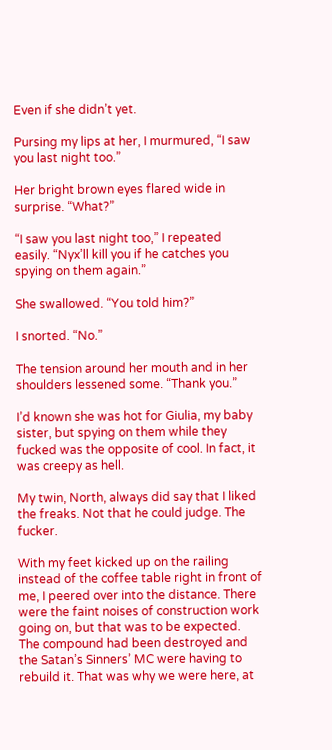Even if she didn’t yet.

Pursing my lips at her, I murmured, “I saw you last night too.”

Her bright brown eyes flared wide in surprise. “What?”

“I saw you last night too,” I repeated easily. “Nyx’ll kill you if he catches you spying on them again.”

She swallowed. “You told him?”

I snorted. “No.”

The tension around her mouth and in her shoulders lessened some. “Thank you.”

I’d known she was hot for Giulia, my baby sister, but spying on them while they fucked was the opposite of cool. In fact, it was creepy as hell.

My twin, North, always did say that I liked the freaks. Not that he could judge. The fucker.

With my feet kicked up on the railing instead of the coffee table right in front of me, I peered over into the distance. There were the faint noises of construction work going on, but that was to be expected. The compound had been destroyed and the Satan’s Sinners’ MC were having to rebuild it. That was why we were here, at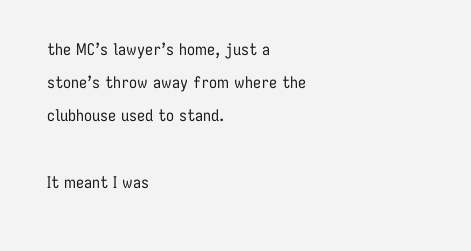the MC’s lawyer’s home, just a stone’s throw away from where the clubhouse used to stand.

It meant I was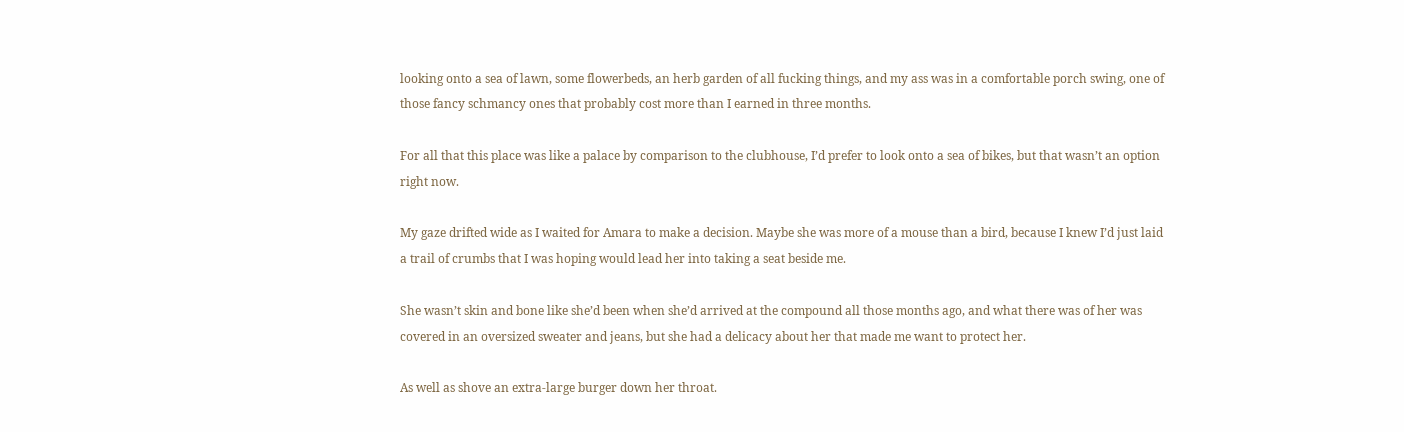looking onto a sea of lawn, some flowerbeds, an herb garden of all fucking things, and my ass was in a comfortable porch swing, one of those fancy schmancy ones that probably cost more than I earned in three months.

For all that this place was like a palace by comparison to the clubhouse, I’d prefer to look onto a sea of bikes, but that wasn’t an option right now.

My gaze drifted wide as I waited for Amara to make a decision. Maybe she was more of a mouse than a bird, because I knew I’d just laid a trail of crumbs that I was hoping would lead her into taking a seat beside me.

She wasn’t skin and bone like she’d been when she’d arrived at the compound all those months ago, and what there was of her was covered in an oversized sweater and jeans, but she had a delicacy about her that made me want to protect her.

As well as shove an extra-large burger down her throat.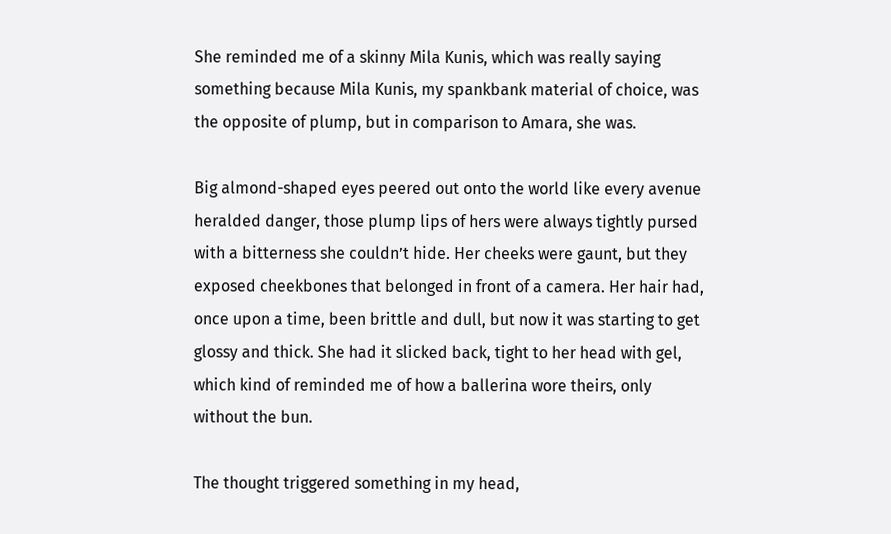She reminded me of a skinny Mila Kunis, which was really saying something because Mila Kunis, my spankbank material of choice, was the opposite of plump, but in comparison to Amara, she was.

Big almond-shaped eyes peered out onto the world like every avenue heralded danger, those plump lips of hers were always tightly pursed with a bitterness she couldn’t hide. Her cheeks were gaunt, but they exposed cheekbones that belonged in front of a camera. Her hair had, once upon a time, been brittle and dull, but now it was starting to get glossy and thick. She had it slicked back, tight to her head with gel, which kind of reminded me of how a ballerina wore theirs, only without the bun.

The thought triggered something in my head,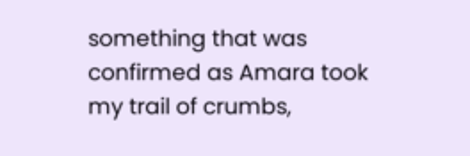something that was confirmed as Amara took my trail of crumbs,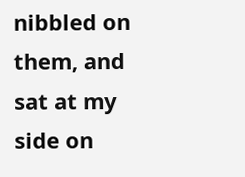nibbled on them, and sat at my side on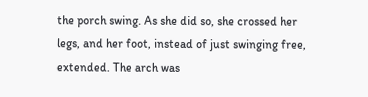the porch swing. As she did so, she crossed her legs, and her foot, instead of just swinging free, extended. The arch was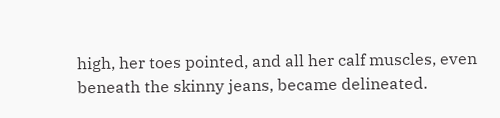high, her toes pointed, and all her calf muscles, even beneath the skinny jeans, became delineated.